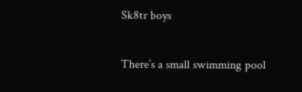Sk8tr boys

There’s a small swimming pool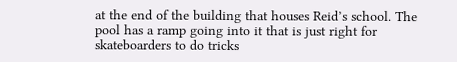at the end of the building that houses Reid’s school. The pool has a ramp going into it that is just right for skateboarders to do tricks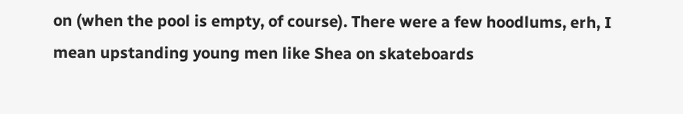on (when the pool is empty, of course). There were a few hoodlums, erh, I mean upstanding young men like Shea on skateboards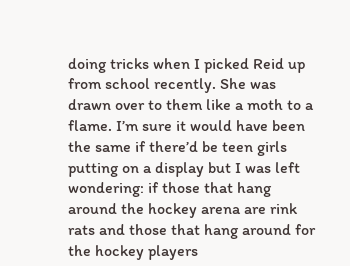doing tricks when I picked Reid up from school recently. She was drawn over to them like a moth to a flame. I’m sure it would have been the same if there’d be teen girls putting on a display but I was left wondering: if those that hang around the hockey arena are rink rats and those that hang around for the hockey players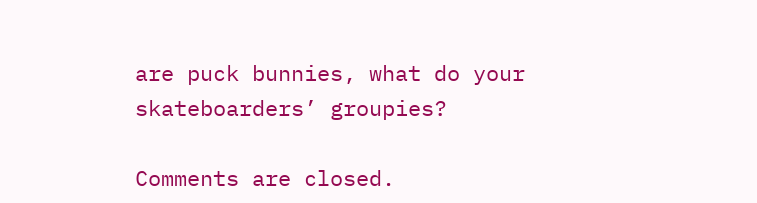are puck bunnies, what do your skateboarders’ groupies?

Comments are closed.